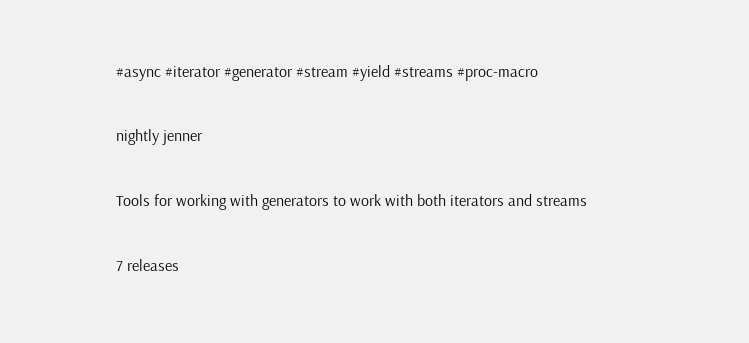#async #iterator #generator #stream #yield #streams #proc-macro

nightly jenner

Tools for working with generators to work with both iterators and streams

7 releases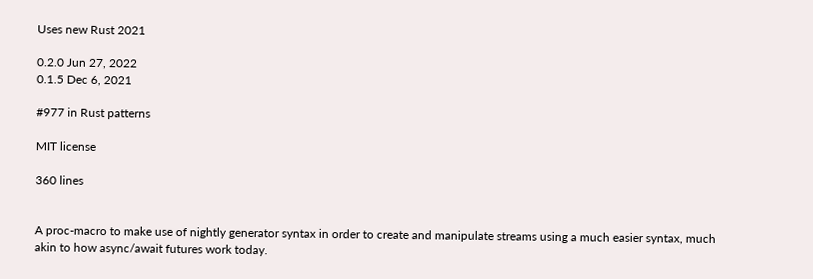Uses new Rust 2021

0.2.0 Jun 27, 2022
0.1.5 Dec 6, 2021

#977 in Rust patterns

MIT license

360 lines


A proc-macro to make use of nightly generator syntax in order to create and manipulate streams using a much easier syntax, much akin to how async/await futures work today.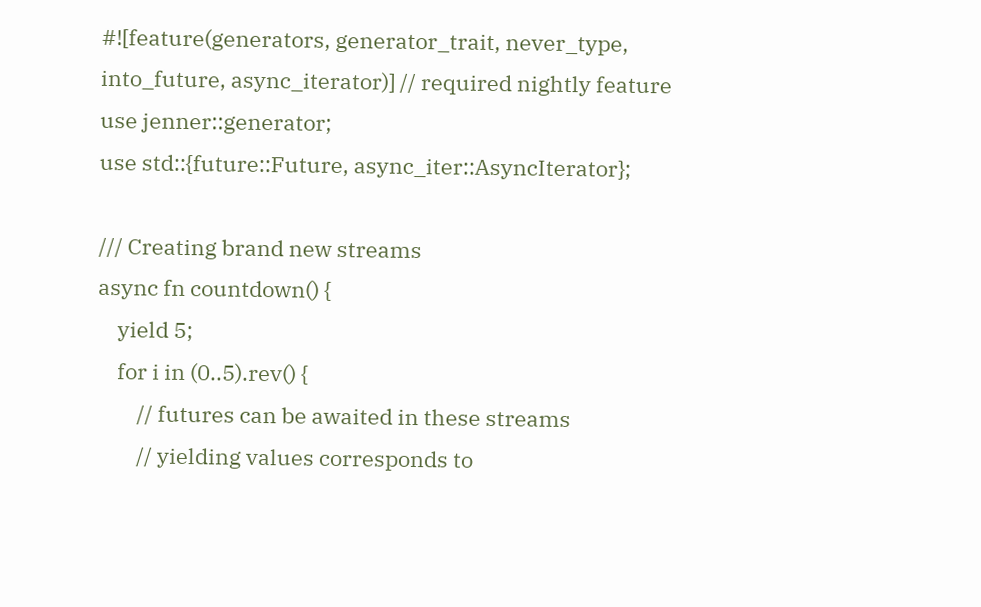#![feature(generators, generator_trait, never_type, into_future, async_iterator)] // required nightly feature
use jenner::generator;
use std::{future::Future, async_iter::AsyncIterator};

/// Creating brand new streams
async fn countdown() {
    yield 5;
    for i in (0..5).rev() {
        // futures can be awaited in these streams
        // yielding values corresponds to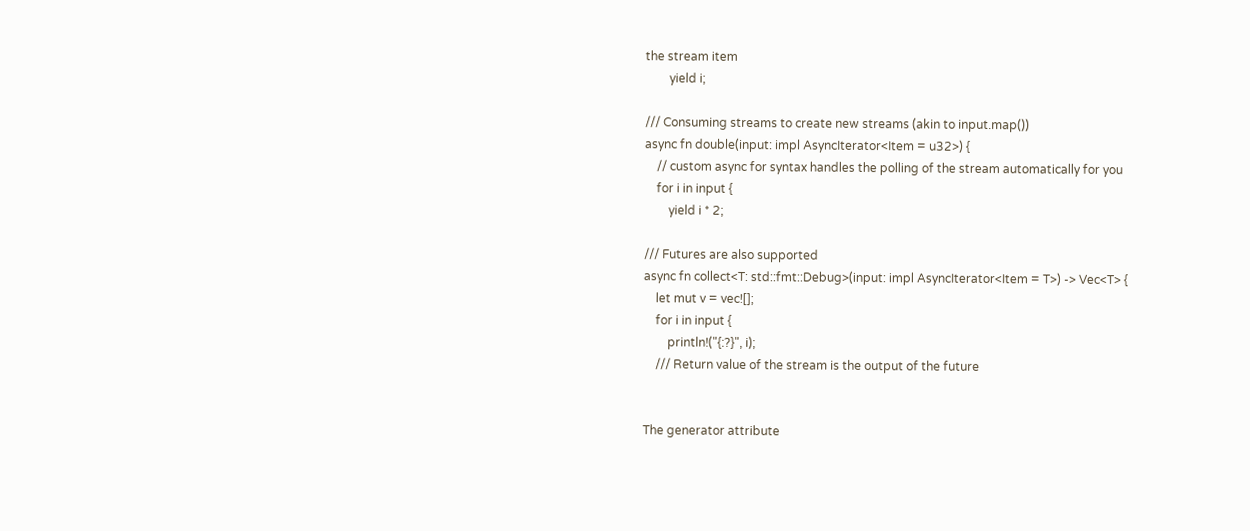the stream item
        yield i;

/// Consuming streams to create new streams (akin to input.map())
async fn double(input: impl AsyncIterator<Item = u32>) {
    // custom async for syntax handles the polling of the stream automatically for you
    for i in input {
        yield i * 2;

/// Futures are also supported
async fn collect<T: std::fmt::Debug>(input: impl AsyncIterator<Item = T>) -> Vec<T> {
    let mut v = vec![];
    for i in input {
        println!("{:?}", i);
    /// Return value of the stream is the output of the future


The generator attribute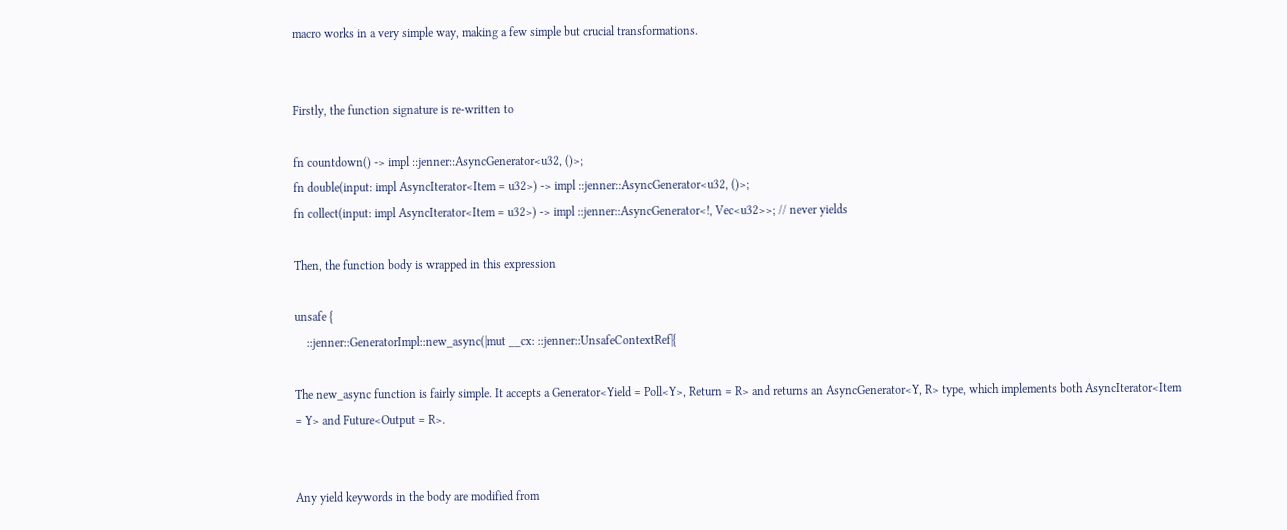macro works in a very simple way, making a few simple but crucial transformations.


Firstly, the function signature is re-written to

fn countdown() -> impl ::jenner::AsyncGenerator<u32, ()>;
fn double(input: impl AsyncIterator<Item = u32>) -> impl ::jenner::AsyncGenerator<u32, ()>;
fn collect(input: impl AsyncIterator<Item = u32>) -> impl ::jenner::AsyncGenerator<!, Vec<u32>>; // never yields

Then, the function body is wrapped in this expression

unsafe {
    ::jenner::GeneratorImpl::new_async(|mut __cx: ::jenner::UnsafeContextRef|{

The new_async function is fairly simple. It accepts a Generator<Yield = Poll<Y>, Return = R> and returns an AsyncGenerator<Y, R> type, which implements both AsyncIterator<Item = Y> and Future<Output = R>.


Any yield keywords in the body are modified from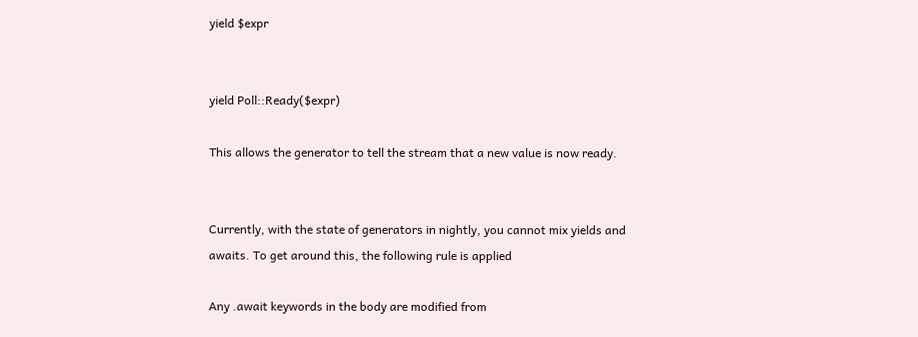yield $expr


yield Poll::Ready($expr)

This allows the generator to tell the stream that a new value is now ready.


Currently, with the state of generators in nightly, you cannot mix yields and awaits. To get around this, the following rule is applied

Any .await keywords in the body are modified from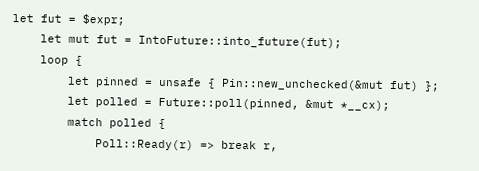let fut = $expr;
    let mut fut = IntoFuture::into_future(fut);
    loop {
        let pinned = unsafe { Pin::new_unchecked(&mut fut) };
        let polled = Future::poll(pinned, &mut *__cx);
        match polled {
            Poll::Ready(r) => break r,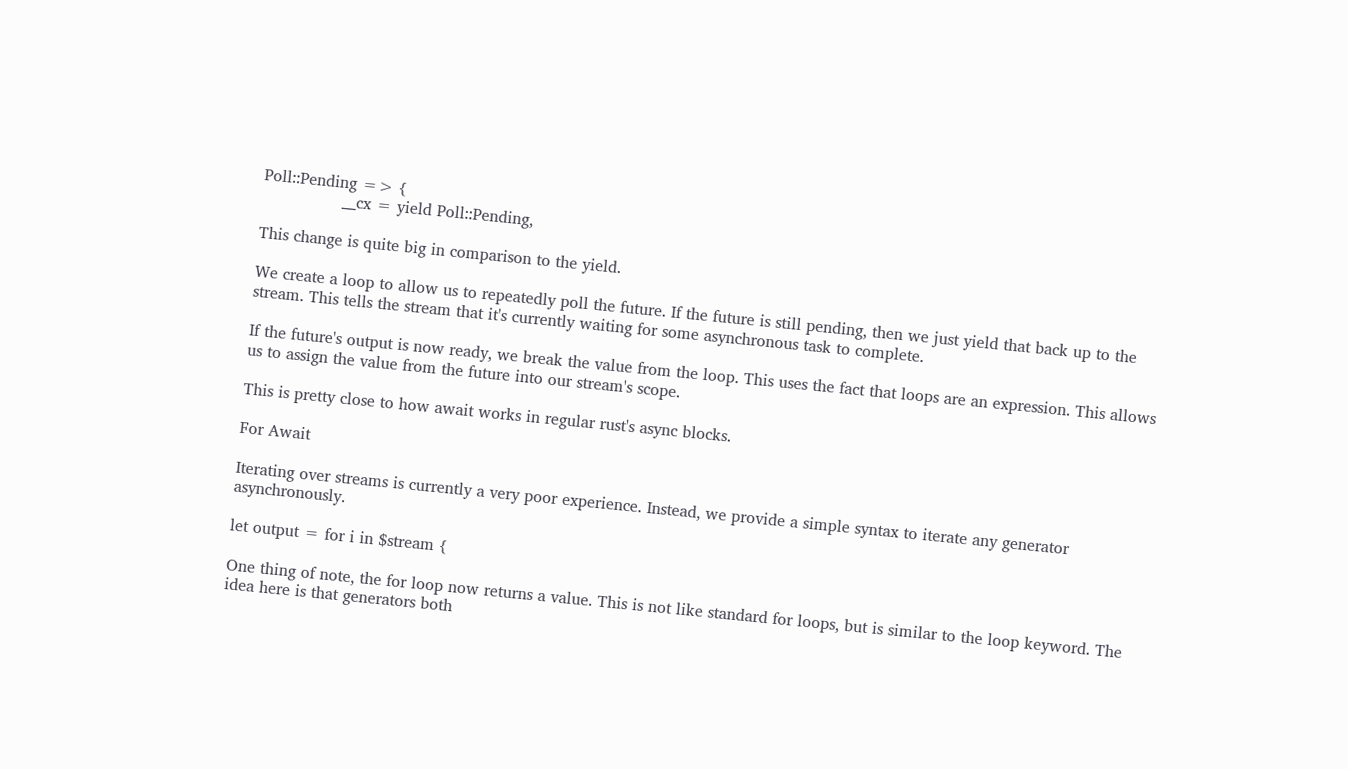Poll::Pending => {
                __cx = yield Poll::Pending,

This change is quite big in comparison to the yield.

We create a loop to allow us to repeatedly poll the future. If the future is still pending, then we just yield that back up to the stream. This tells the stream that it's currently waiting for some asynchronous task to complete.

If the future's output is now ready, we break the value from the loop. This uses the fact that loops are an expression. This allows us to assign the value from the future into our stream's scope.

This is pretty close to how await works in regular rust's async blocks.

For Await

Iterating over streams is currently a very poor experience. Instead, we provide a simple syntax to iterate any generator asynchronously.

let output = for i in $stream {

One thing of note, the for loop now returns a value. This is not like standard for loops, but is similar to the loop keyword. The idea here is that generators both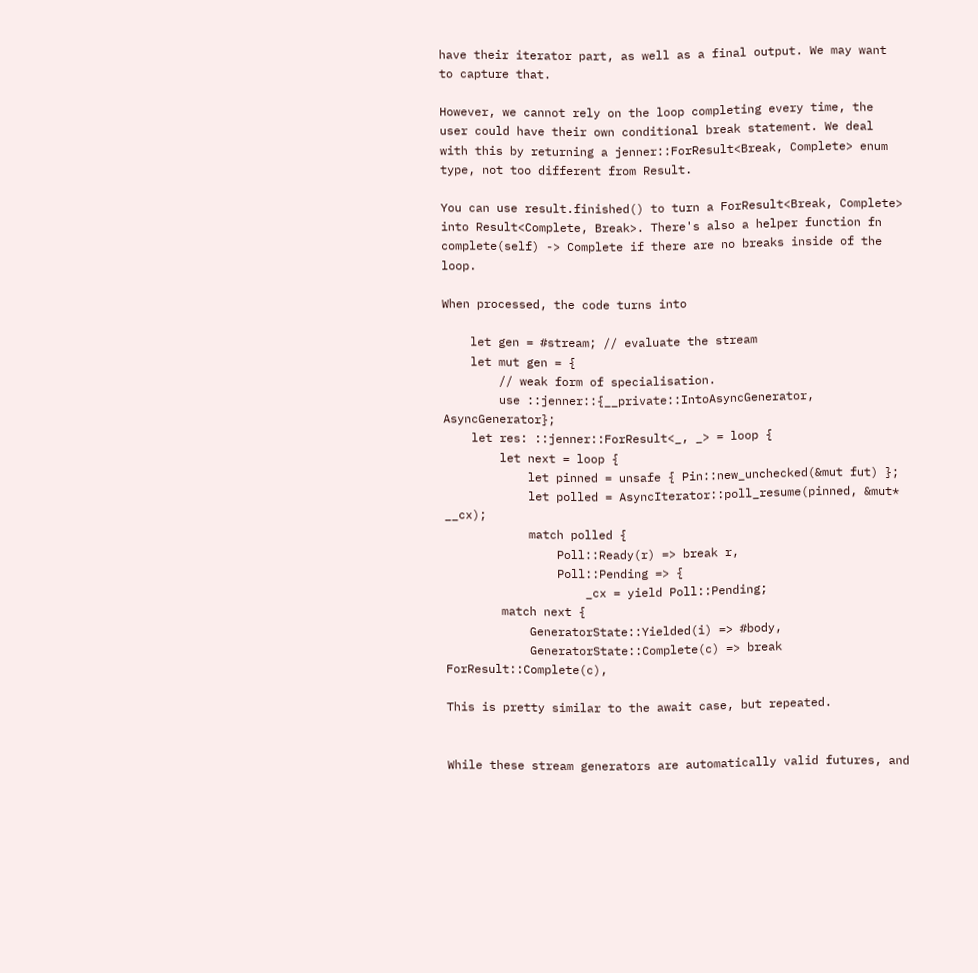have their iterator part, as well as a final output. We may want to capture that.

However, we cannot rely on the loop completing every time, the user could have their own conditional break statement. We deal with this by returning a jenner::ForResult<Break, Complete> enum type, not too different from Result.

You can use result.finished() to turn a ForResult<Break, Complete> into Result<Complete, Break>. There's also a helper function fn complete(self) -> Complete if there are no breaks inside of the loop.

When processed, the code turns into

    let gen = #stream; // evaluate the stream
    let mut gen = {
        // weak form of specialisation.
        use ::jenner::{__private::IntoAsyncGenerator, AsyncGenerator};
    let res: ::jenner::ForResult<_, _> = loop {
        let next = loop {
            let pinned = unsafe { Pin::new_unchecked(&mut fut) };
            let polled = AsyncIterator::poll_resume(pinned, &mut* __cx);
            match polled {
                Poll::Ready(r) => break r,
                Poll::Pending => {
                    _cx = yield Poll::Pending;
        match next {
            GeneratorState::Yielded(i) => #body,
            GeneratorState::Complete(c) => break ForResult::Complete(c),

This is pretty similar to the await case, but repeated.


While these stream generators are automatically valid futures, and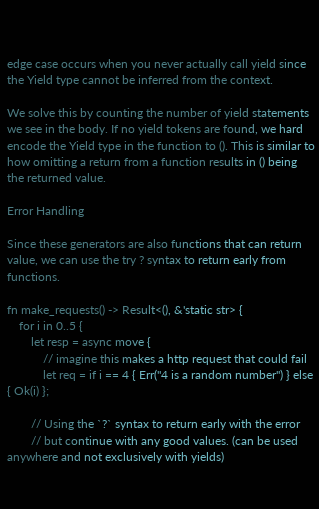edge case occurs when you never actually call yield since the Yield type cannot be inferred from the context.

We solve this by counting the number of yield statements we see in the body. If no yield tokens are found, we hard encode the Yield type in the function to (). This is similar to how omitting a return from a function results in () being the returned value.

Error Handling

Since these generators are also functions that can return value, we can use the try ? syntax to return early from functions.

fn make_requests() -> Result<(), &'static str> {
    for i in 0..5 {
        let resp = async move {
            // imagine this makes a http request that could fail
            let req = if i == 4 { Err("4 is a random number") } else { Ok(i) };

        // Using the `?` syntax to return early with the error
        // but continue with any good values. (can be used anywhere and not exclusively with yields)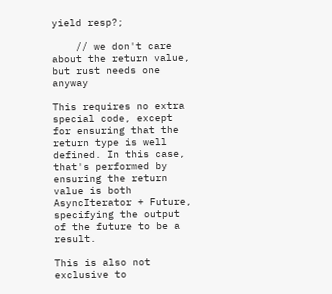yield resp?;

    // we don't care about the return value, but rust needs one anyway

This requires no extra special code, except for ensuring that the return type is well defined. In this case, that's performed by ensuring the return value is both AsyncIterator + Future, specifying the output of the future to be a result.

This is also not exclusive to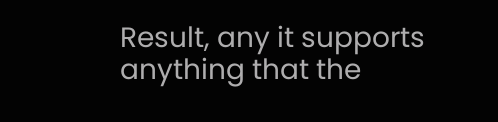Result, any it supports anything that the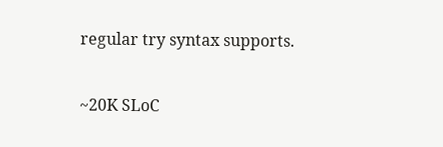regular try syntax supports.


~20K SLoC